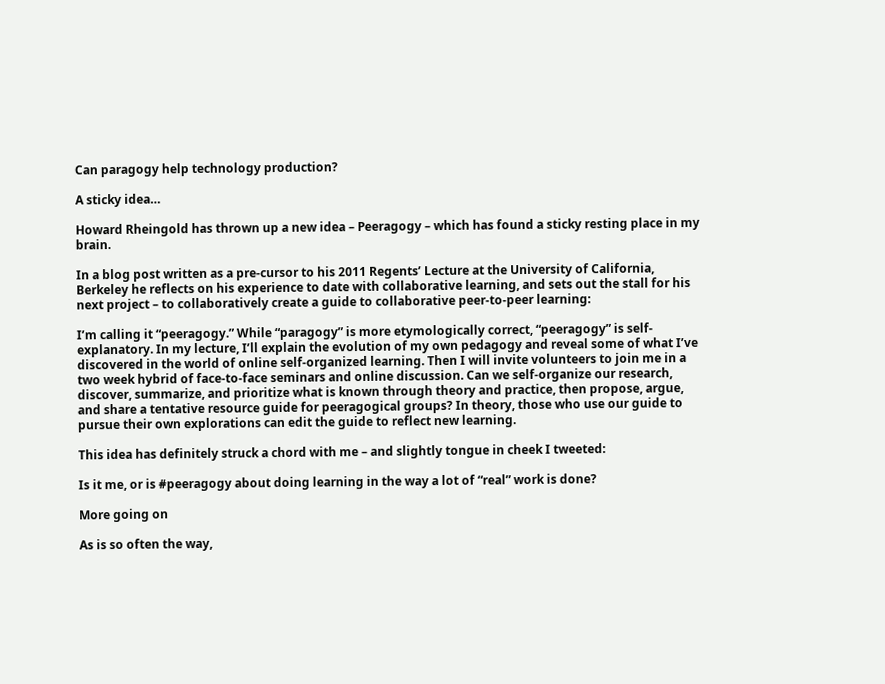Can paragogy help technology production?

A sticky idea…

Howard Rheingold has thrown up a new idea – Peeragogy – which has found a sticky resting place in my brain.

In a blog post written as a pre-cursor to his 2011 Regents’ Lecture at the University of California, Berkeley he reflects on his experience to date with collaborative learning, and sets out the stall for his next project – to collaboratively create a guide to collaborative peer-to-peer learning:

I’m calling it “peeragogy.” While “paragogy” is more etymologically correct, “peeragogy” is self-explanatory. In my lecture, I’ll explain the evolution of my own pedagogy and reveal some of what I’ve discovered in the world of online self-organized learning. Then I will invite volunteers to join me in a two week hybrid of face-to-face seminars and online discussion. Can we self-organize our research, discover, summarize, and prioritize what is known through theory and practice, then propose, argue, and share a tentative resource guide for peeragogical groups? In theory, those who use our guide to pursue their own explorations can edit the guide to reflect new learning.

This idea has definitely struck a chord with me – and slightly tongue in cheek I tweeted:

Is it me, or is #peeragogy about doing learning in the way a lot of “real” work is done?

More going on

As is so often the way,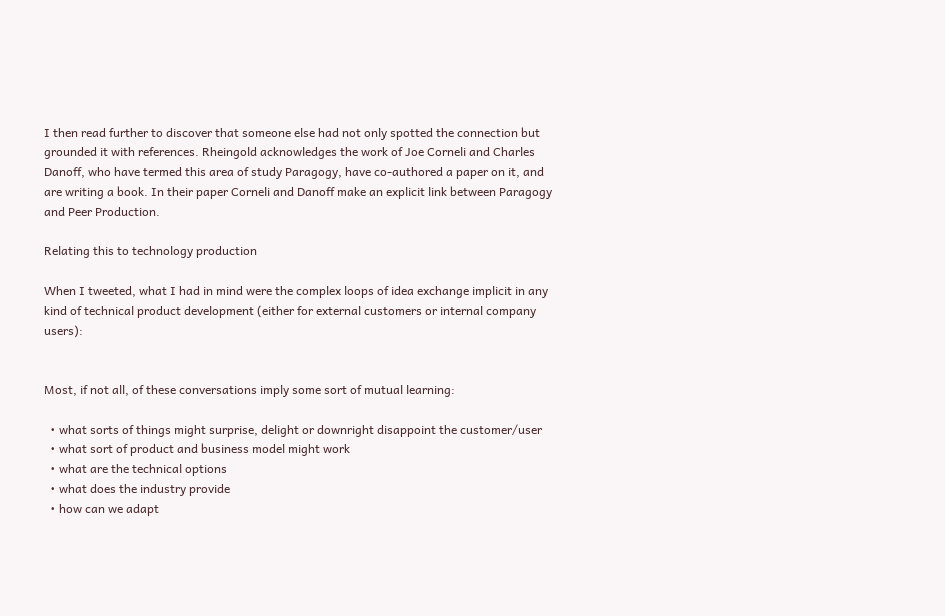I then read further to discover that someone else had not only spotted the connection but grounded it with references. Rheingold acknowledges the work of Joe Corneli and Charles Danoff, who have termed this area of study Paragogy, have co-authored a paper on it, and are writing a book. In their paper Corneli and Danoff make an explicit link between Paragogy and Peer Production.

Relating this to technology production

When I tweeted, what I had in mind were the complex loops of idea exchange implicit in any kind of technical product development (either for external customers or internal company users):


Most, if not all, of these conversations imply some sort of mutual learning:

  • what sorts of things might surprise, delight or downright disappoint the customer/user
  • what sort of product and business model might work
  • what are the technical options
  • what does the industry provide
  • how can we adapt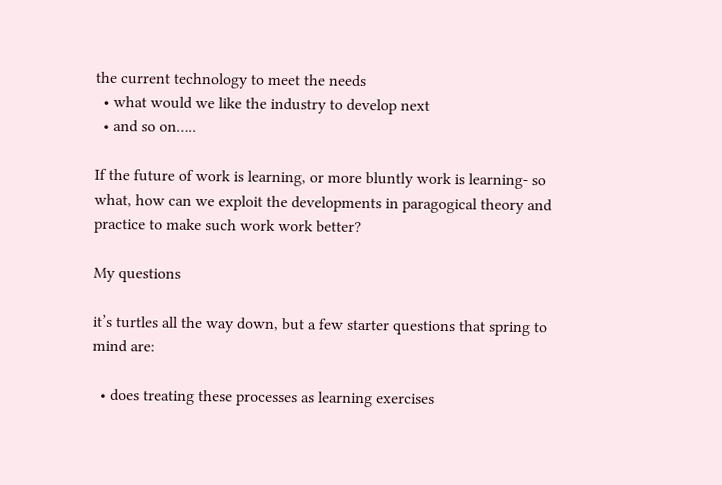the current technology to meet the needs
  • what would we like the industry to develop next
  • and so on…..

If the future of work is learning, or more bluntly work is learning- so what, how can we exploit the developments in paragogical theory and practice to make such work work better?

My questions

it’s turtles all the way down, but a few starter questions that spring to mind are:

  • does treating these processes as learning exercises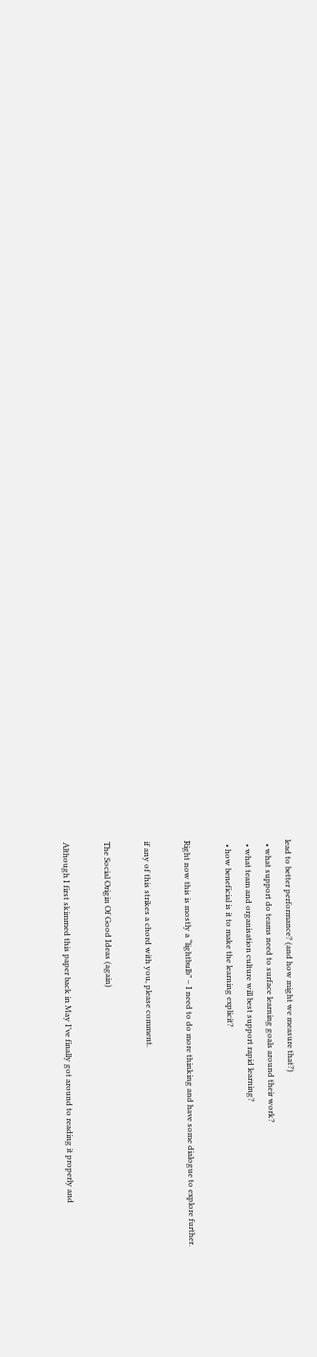lead to better performance? (and how might we measure that?)
  • what support do teams need to surface learning goals around their work?
  • what team and organisation culture will best support rapid learning?
  • how beneficial is it to make the learning explicit?

Right now this is mostly a “lightbulb” – I need to do more thinking and have some dialogue to explore further.

if any of this strikes a chord with you, please comment.

The Social Origin Of Good Ideas (again)

Although I first skimmed this paper back in May I’ve finally got around to reading it properly and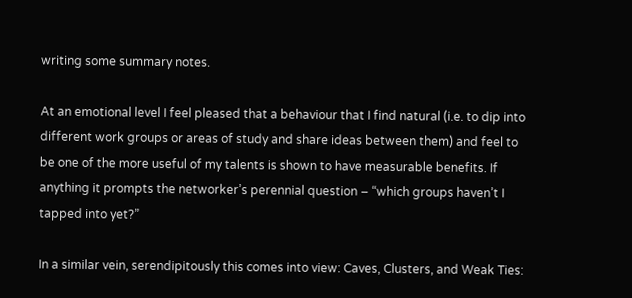writing some summary notes.

At an emotional level I feel pleased that a behaviour that I find natural (i.e. to dip into different work groups or areas of study and share ideas between them) and feel to be one of the more useful of my talents is shown to have measurable benefits. If anything it prompts the networker’s perennial question – “which groups haven’t I tapped into yet?”

In a similar vein, serendipitously this comes into view: Caves, Clusters, and Weak Ties: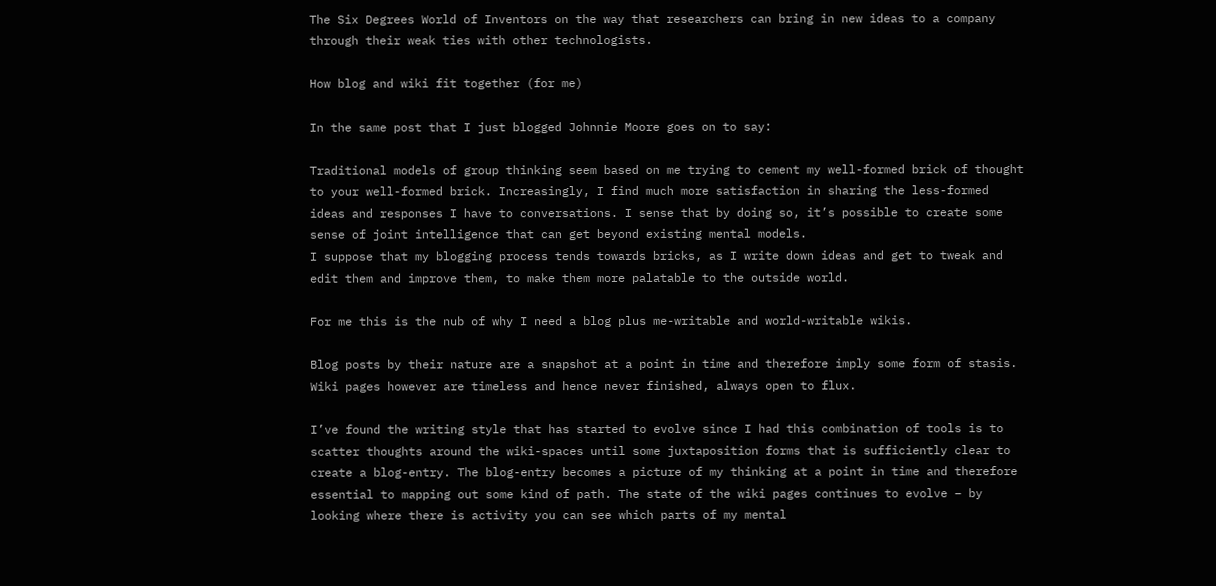The Six Degrees World of Inventors on the way that researchers can bring in new ideas to a company through their weak ties with other technologists.

How blog and wiki fit together (for me)

In the same post that I just blogged Johnnie Moore goes on to say:

Traditional models of group thinking seem based on me trying to cement my well-formed brick of thought to your well-formed brick. Increasingly, I find much more satisfaction in sharing the less-formed ideas and responses I have to conversations. I sense that by doing so, it’s possible to create some sense of joint intelligence that can get beyond existing mental models.
I suppose that my blogging process tends towards bricks, as I write down ideas and get to tweak and edit them and improve them, to make them more palatable to the outside world.

For me this is the nub of why I need a blog plus me-writable and world-writable wikis.

Blog posts by their nature are a snapshot at a point in time and therefore imply some form of stasis. Wiki pages however are timeless and hence never finished, always open to flux.

I’ve found the writing style that has started to evolve since I had this combination of tools is to scatter thoughts around the wiki-spaces until some juxtaposition forms that is sufficiently clear to create a blog-entry. The blog-entry becomes a picture of my thinking at a point in time and therefore essential to mapping out some kind of path. The state of the wiki pages continues to evolve – by looking where there is activity you can see which parts of my mental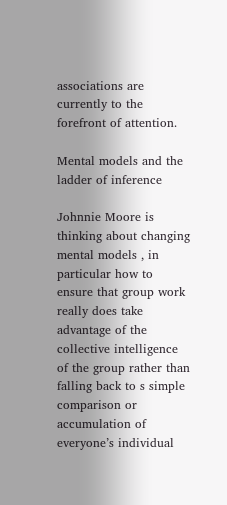associations are currently to the forefront of attention.

Mental models and the ladder of inference

Johnnie Moore is thinking about changing mental models , in particular how to ensure that group work really does take advantage of the collective intelligence of the group rather than falling back to s simple comparison or accumulation of everyone’s individual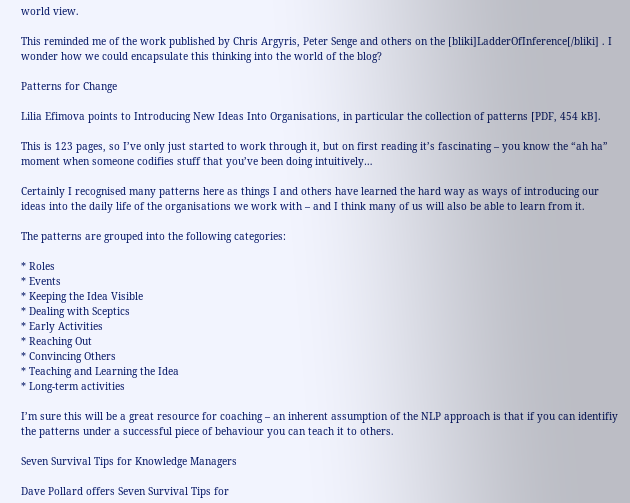world view.

This reminded me of the work published by Chris Argyris, Peter Senge and others on the [bliki]LadderOfInference[/bliki] . I wonder how we could encapsulate this thinking into the world of the blog?

Patterns for Change

Lilia Efimova points to Introducing New Ideas Into Organisations, in particular the collection of patterns [PDF, 454 kB].

This is 123 pages, so I’ve only just started to work through it, but on first reading it’s fascinating – you know the “ah ha” moment when someone codifies stuff that you’ve been doing intuitively…

Certainly I recognised many patterns here as things I and others have learned the hard way as ways of introducing our ideas into the daily life of the organisations we work with – and I think many of us will also be able to learn from it.

The patterns are grouped into the following categories:

* Roles
* Events
* Keeping the Idea Visible
* Dealing with Sceptics
* Early Activities
* Reaching Out
* Convincing Others
* Teaching and Learning the Idea
* Long-term activities

I’m sure this will be a great resource for coaching – an inherent assumption of the NLP approach is that if you can identifiy the patterns under a successful piece of behaviour you can teach it to others.

Seven Survival Tips for Knowledge Managers

Dave Pollard offers Seven Survival Tips for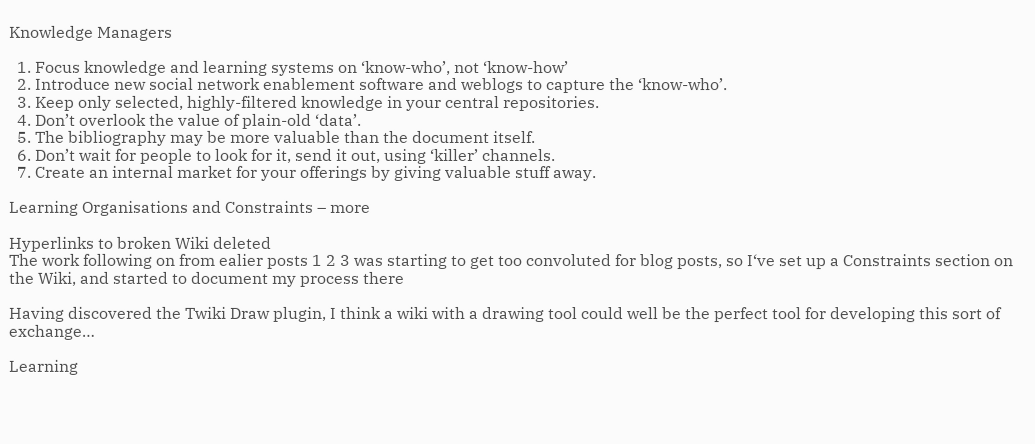Knowledge Managers

  1. Focus knowledge and learning systems on ‘know-who’, not ‘know-how’
  2. Introduce new social network enablement software and weblogs to capture the ‘know-who’.
  3. Keep only selected, highly-filtered knowledge in your central repositories.
  4. Don’t overlook the value of plain-old ‘data’.
  5. The bibliography may be more valuable than the document itself.
  6. Don’t wait for people to look for it, send it out, using ‘killer’ channels.
  7. Create an internal market for your offerings by giving valuable stuff away.

Learning Organisations and Constraints – more

Hyperlinks to broken Wiki deleted
The work following on from ealier posts 1 2 3 was starting to get too convoluted for blog posts, so I‘ve set up a Constraints section on the Wiki, and started to document my process there

Having discovered the Twiki Draw plugin, I think a wiki with a drawing tool could well be the perfect tool for developing this sort of exchange…

Learning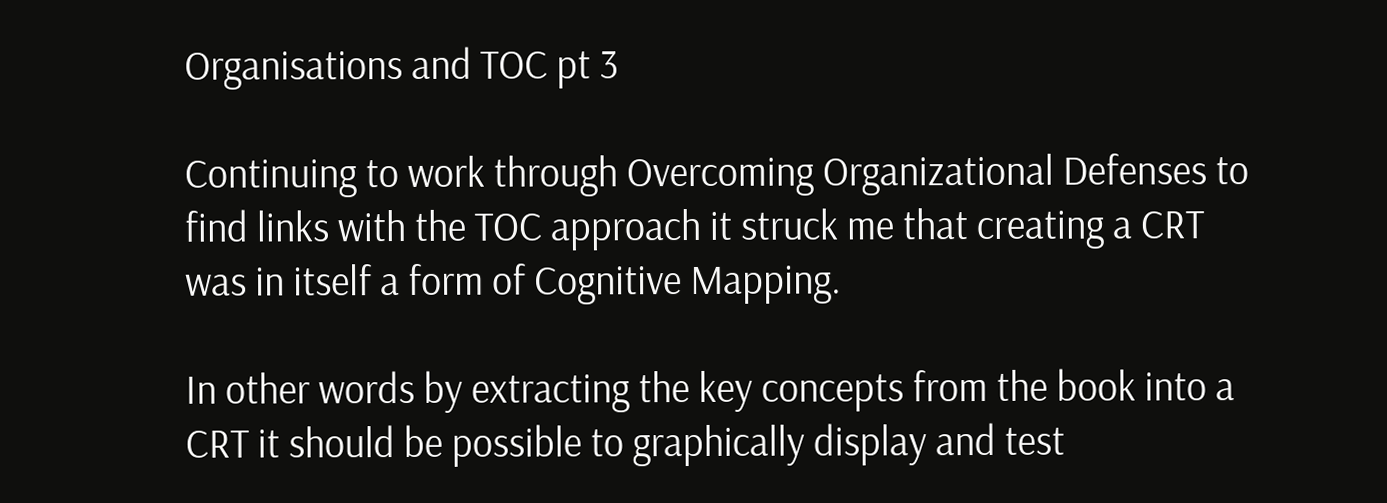Organisations and TOC pt 3

Continuing to work through Overcoming Organizational Defenses to find links with the TOC approach it struck me that creating a CRT was in itself a form of Cognitive Mapping.

In other words by extracting the key concepts from the book into a CRT it should be possible to graphically display and test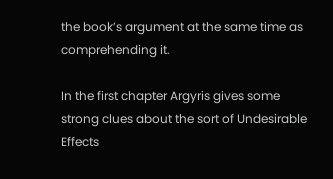the book’s argument at the same time as comprehending it.

In the first chapter Argyris gives some strong clues about the sort of Undesirable Effects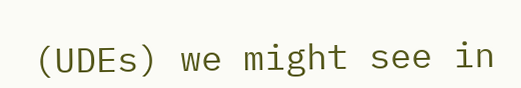(UDEs) we might see in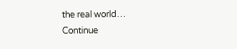the real world…
Continue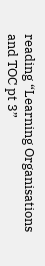reading “Learning Organisations and TOC pt 3”